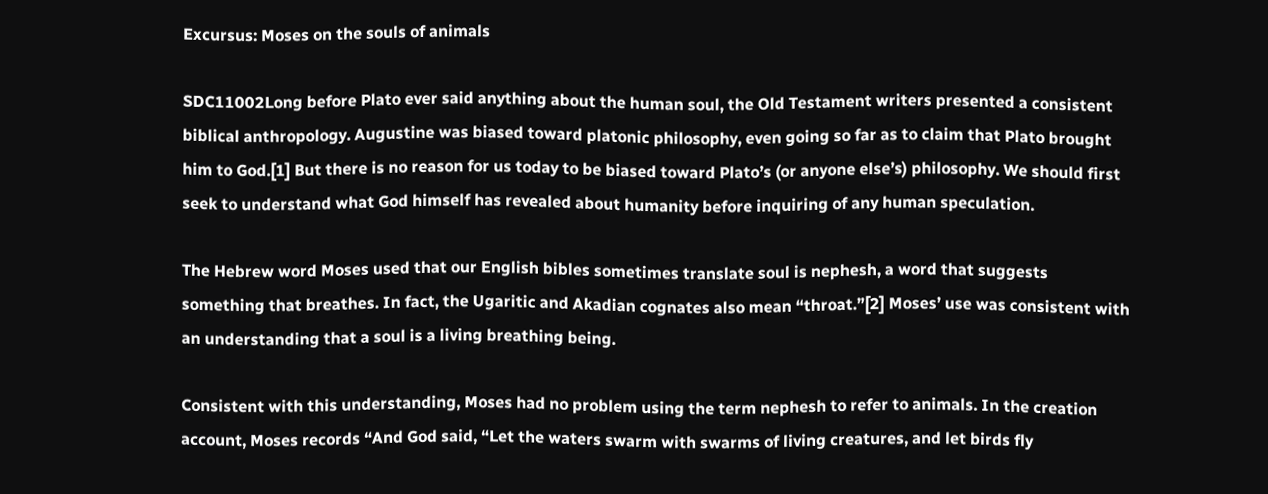Excursus: Moses on the souls of animals

SDC11002Long before Plato ever said anything about the human soul, the Old Testament writers presented a consistent biblical anthropology. Augustine was biased toward platonic philosophy, even going so far as to claim that Plato brought him to God.[1] But there is no reason for us today to be biased toward Plato’s (or anyone else’s) philosophy. We should first seek to understand what God himself has revealed about humanity before inquiring of any human speculation.

The Hebrew word Moses used that our English bibles sometimes translate soul is nephesh, a word that suggests something that breathes. In fact, the Ugaritic and Akadian cognates also mean “throat.”[2] Moses’ use was consistent with an understanding that a soul is a living breathing being.

Consistent with this understanding, Moses had no problem using the term nephesh to refer to animals. In the creation account, Moses records “And God said, “Let the waters swarm with swarms of living creatures, and let birds fly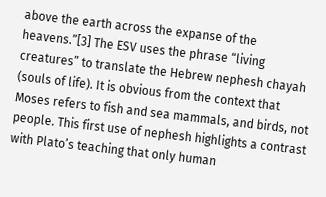above the earth across the expanse of the heavens.”[3] The ESV uses the phrase “living creatures” to translate the Hebrew nephesh chayah (souls of life). It is obvious from the context that Moses refers to fish and sea mammals, and birds, not people. This first use of nephesh highlights a contrast with Plato’s teaching that only human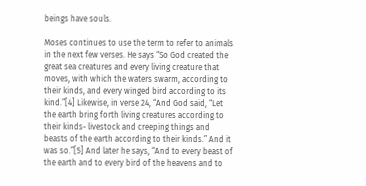beings have souls.

Moses continues to use the term to refer to animals in the next few verses. He says “So God created the great sea creatures and every living creature that moves, with which the waters swarm, according to their kinds, and every winged bird according to its kind.”[4] Likewise, in verse 24, “And God said, “Let the earth bring forth living creatures according to their kinds- livestock and creeping things and beasts of the earth according to their kinds.” And it was so.”[5] And later he says, “And to every beast of the earth and to every bird of the heavens and to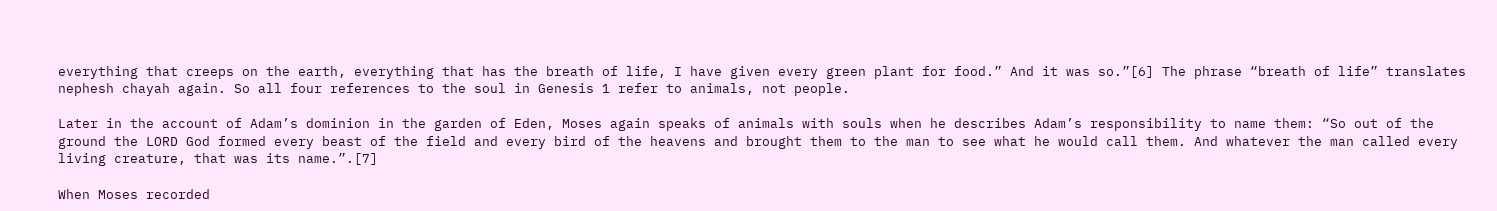everything that creeps on the earth, everything that has the breath of life, I have given every green plant for food.” And it was so.”[6] The phrase “breath of life” translates nephesh chayah again. So all four references to the soul in Genesis 1 refer to animals, not people.

Later in the account of Adam’s dominion in the garden of Eden, Moses again speaks of animals with souls when he describes Adam’s responsibility to name them: “So out of the ground the LORD God formed every beast of the field and every bird of the heavens and brought them to the man to see what he would call them. And whatever the man called every living creature, that was its name.”.[7]

When Moses recorded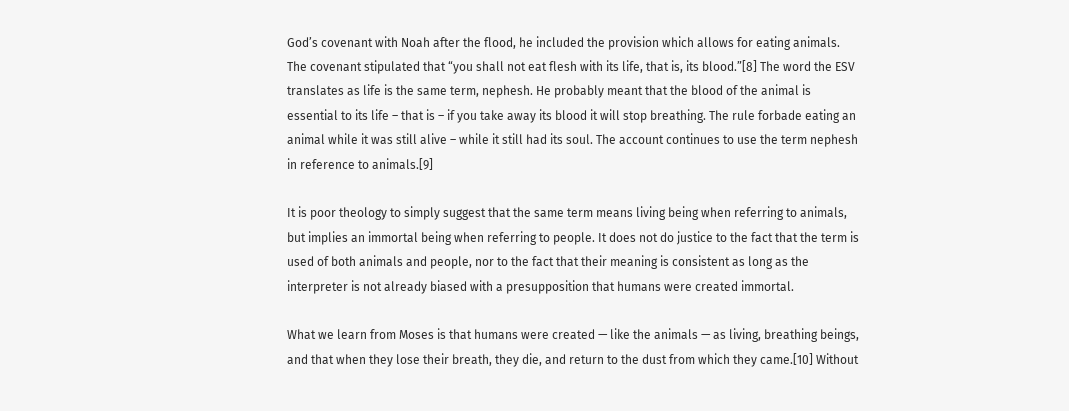God’s covenant with Noah after the flood, he included the provision which allows for eating animals. The covenant stipulated that “you shall not eat flesh with its life, that is, its blood.”[8] The word the ESV translates as life is the same term, nephesh. He probably meant that the blood of the animal is essential to its life – that is – if you take away its blood it will stop breathing. The rule forbade eating an animal while it was still alive – while it still had its soul. The account continues to use the term nephesh in reference to animals.[9]

It is poor theology to simply suggest that the same term means living being when referring to animals, but implies an immortal being when referring to people. It does not do justice to the fact that the term is used of both animals and people, nor to the fact that their meaning is consistent as long as the interpreter is not already biased with a presupposition that humans were created immortal.

What we learn from Moses is that humans were created — like the animals — as living, breathing beings, and that when they lose their breath, they die, and return to the dust from which they came.[10] Without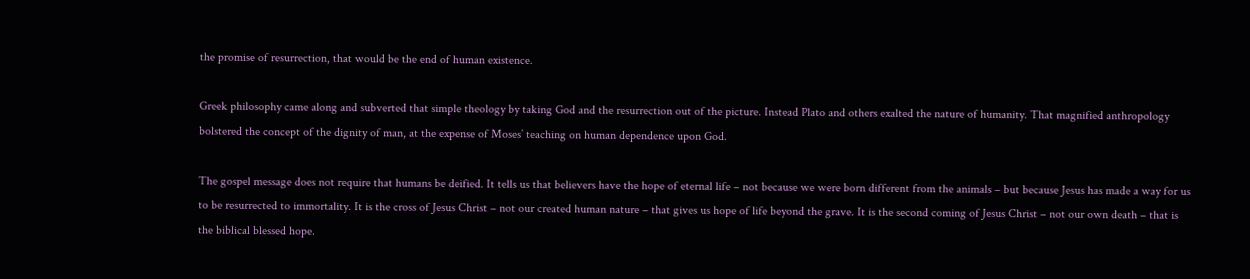the promise of resurrection, that would be the end of human existence.

Greek philosophy came along and subverted that simple theology by taking God and the resurrection out of the picture. Instead Plato and others exalted the nature of humanity. That magnified anthropology bolstered the concept of the dignity of man, at the expense of Moses’ teaching on human dependence upon God.

The gospel message does not require that humans be deified. It tells us that believers have the hope of eternal life – not because we were born different from the animals – but because Jesus has made a way for us to be resurrected to immortality. It is the cross of Jesus Christ – not our created human nature – that gives us hope of life beyond the grave. It is the second coming of Jesus Christ – not our own death – that is the biblical blessed hope.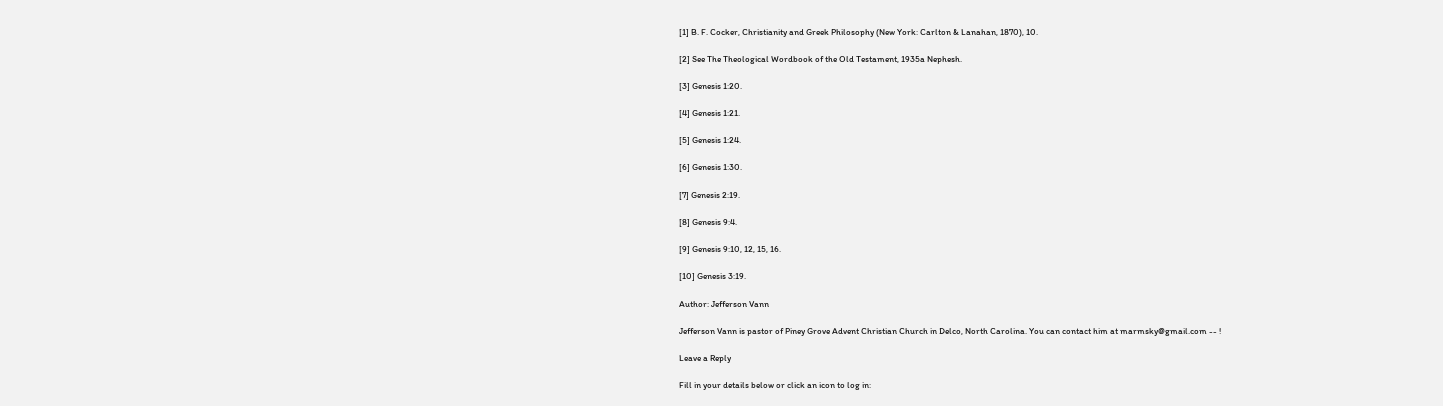[1] B. F. Cocker, Christianity and Greek Philosophy (New York: Carlton & Lanahan, 1870), 10.

[2] See The Theological Wordbook of the Old Testament, 1935a Nephesh.

[3] Genesis 1:20.

[4] Genesis 1:21.

[5] Genesis 1:24.

[6] Genesis 1:30.

[7] Genesis 2:19.

[8] Genesis 9:4.

[9] Genesis 9:10, 12, 15, 16.

[10] Genesis 3:19.

Author: Jefferson Vann

Jefferson Vann is pastor of Piney Grove Advent Christian Church in Delco, North Carolina. You can contact him at marmsky@gmail.com -- !

Leave a Reply

Fill in your details below or click an icon to log in: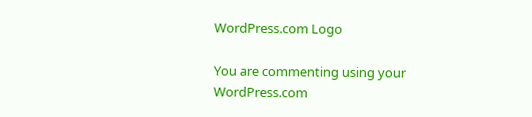WordPress.com Logo

You are commenting using your WordPress.com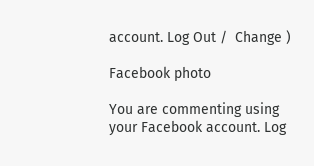account. Log Out /  Change )

Facebook photo

You are commenting using your Facebook account. Log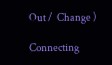Out /  Change )

Connecting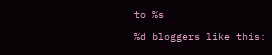to %s

%d bloggers like this: